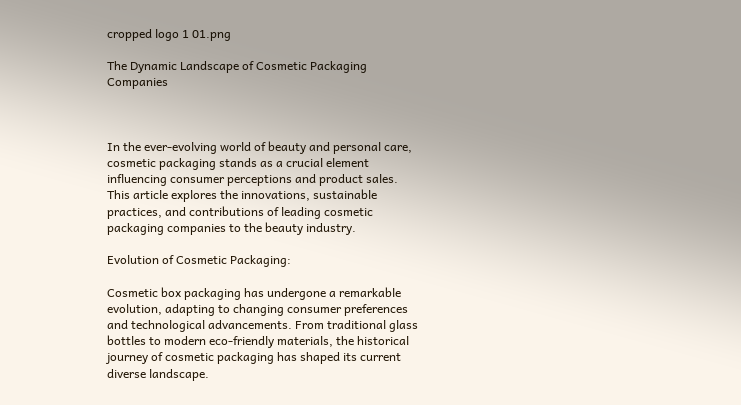cropped logo 1 01.png

The Dynamic Landscape of Cosmetic Packaging Companies



In the ever-evolving world of beauty and personal care, cosmetic packaging stands as a crucial element influencing consumer perceptions and product sales. This article explores the innovations, sustainable practices, and contributions of leading cosmetic packaging companies to the beauty industry.

Evolution of Cosmetic Packaging:

Cosmetic box packaging has undergone a remarkable evolution, adapting to changing consumer preferences and technological advancements. From traditional glass bottles to modern eco-friendly materials, the historical journey of cosmetic packaging has shaped its current diverse landscape.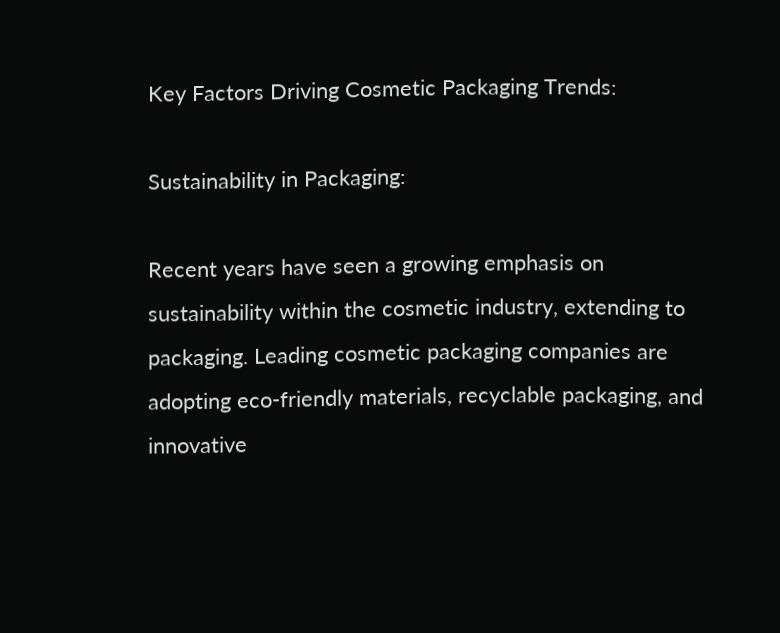Key Factors Driving Cosmetic Packaging Trends:

Sustainability in Packaging:

Recent years have seen a growing emphasis on sustainability within the cosmetic industry, extending to packaging. Leading cosmetic packaging companies are adopting eco-friendly materials, recyclable packaging, and innovative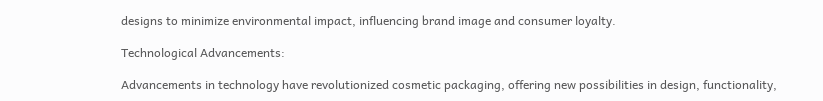designs to minimize environmental impact, influencing brand image and consumer loyalty.

Technological Advancements:

Advancements in technology have revolutionized cosmetic packaging, offering new possibilities in design, functionality,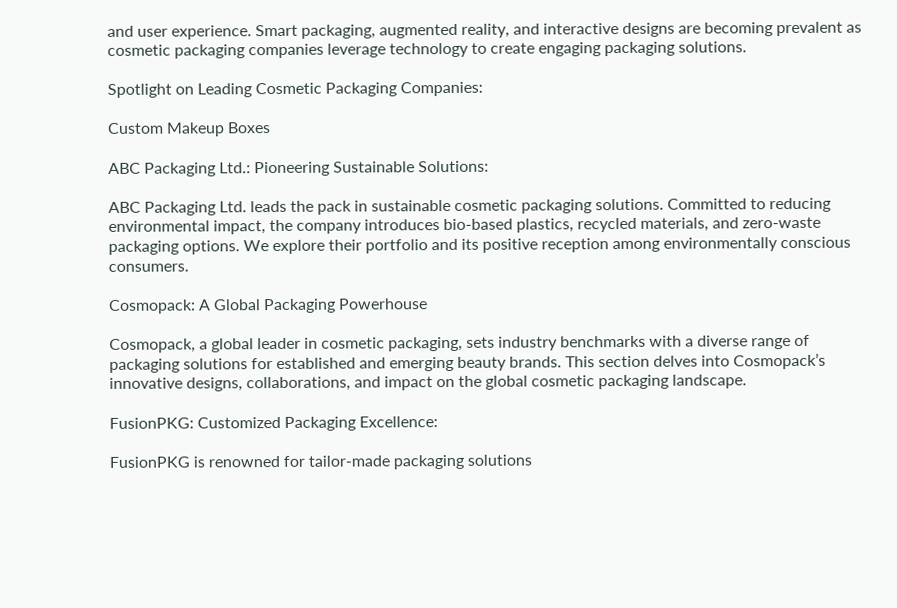and user experience. Smart packaging, augmented reality, and interactive designs are becoming prevalent as cosmetic packaging companies leverage technology to create engaging packaging solutions.

Spotlight on Leading Cosmetic Packaging Companies:

Custom Makeup Boxes

ABC Packaging Ltd.: Pioneering Sustainable Solutions:

ABC Packaging Ltd. leads the pack in sustainable cosmetic packaging solutions. Committed to reducing environmental impact, the company introduces bio-based plastics, recycled materials, and zero-waste packaging options. We explore their portfolio and its positive reception among environmentally conscious consumers.

Cosmopack: A Global Packaging Powerhouse

Cosmopack, a global leader in cosmetic packaging, sets industry benchmarks with a diverse range of packaging solutions for established and emerging beauty brands. This section delves into Cosmopack’s innovative designs, collaborations, and impact on the global cosmetic packaging landscape.

FusionPKG: Customized Packaging Excellence:

FusionPKG is renowned for tailor-made packaging solutions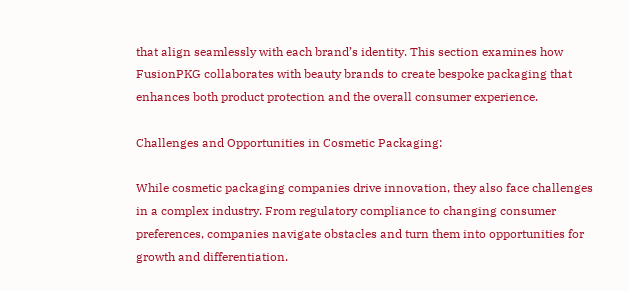that align seamlessly with each brand’s identity. This section examines how FusionPKG collaborates with beauty brands to create bespoke packaging that enhances both product protection and the overall consumer experience.

Challenges and Opportunities in Cosmetic Packaging:

While cosmetic packaging companies drive innovation, they also face challenges in a complex industry. From regulatory compliance to changing consumer preferences, companies navigate obstacles and turn them into opportunities for growth and differentiation.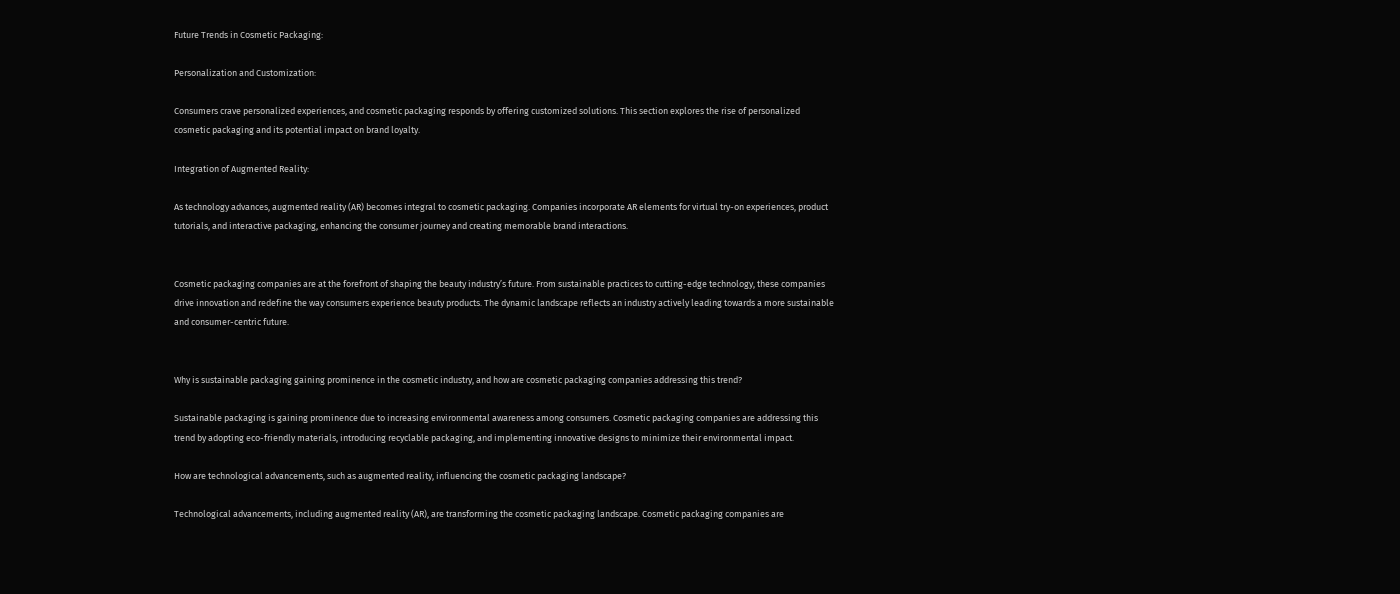Future Trends in Cosmetic Packaging:

Personalization and Customization:

Consumers crave personalized experiences, and cosmetic packaging responds by offering customized solutions. This section explores the rise of personalized cosmetic packaging and its potential impact on brand loyalty.

Integration of Augmented Reality:

As technology advances, augmented reality (AR) becomes integral to cosmetic packaging. Companies incorporate AR elements for virtual try-on experiences, product tutorials, and interactive packaging, enhancing the consumer journey and creating memorable brand interactions.


Cosmetic packaging companies are at the forefront of shaping the beauty industry’s future. From sustainable practices to cutting-edge technology, these companies drive innovation and redefine the way consumers experience beauty products. The dynamic landscape reflects an industry actively leading towards a more sustainable and consumer-centric future.


Why is sustainable packaging gaining prominence in the cosmetic industry, and how are cosmetic packaging companies addressing this trend?

Sustainable packaging is gaining prominence due to increasing environmental awareness among consumers. Cosmetic packaging companies are addressing this trend by adopting eco-friendly materials, introducing recyclable packaging, and implementing innovative designs to minimize their environmental impact.

How are technological advancements, such as augmented reality, influencing the cosmetic packaging landscape?

Technological advancements, including augmented reality (AR), are transforming the cosmetic packaging landscape. Cosmetic packaging companies are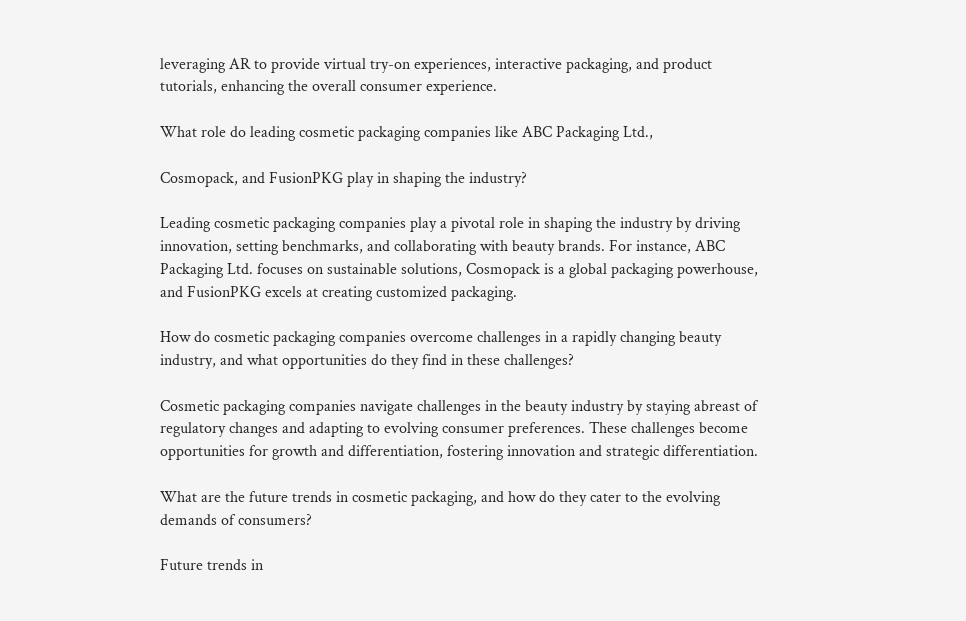leveraging AR to provide virtual try-on experiences, interactive packaging, and product tutorials, enhancing the overall consumer experience.

What role do leading cosmetic packaging companies like ABC Packaging Ltd.,

Cosmopack, and FusionPKG play in shaping the industry?

Leading cosmetic packaging companies play a pivotal role in shaping the industry by driving innovation, setting benchmarks, and collaborating with beauty brands. For instance, ABC Packaging Ltd. focuses on sustainable solutions, Cosmopack is a global packaging powerhouse, and FusionPKG excels at creating customized packaging.

How do cosmetic packaging companies overcome challenges in a rapidly changing beauty industry, and what opportunities do they find in these challenges?

Cosmetic packaging companies navigate challenges in the beauty industry by staying abreast of regulatory changes and adapting to evolving consumer preferences. These challenges become opportunities for growth and differentiation, fostering innovation and strategic differentiation.

What are the future trends in cosmetic packaging, and how do they cater to the evolving demands of consumers?

Future trends in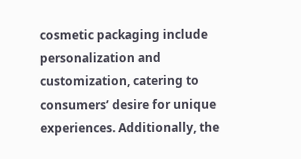cosmetic packaging include personalization and customization, catering to consumers’ desire for unique experiences. Additionally, the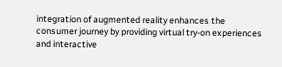integration of augmented reality enhances the consumer journey by providing virtual try-on experiences and interactive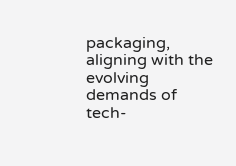packaging, aligning with the evolving demands of tech-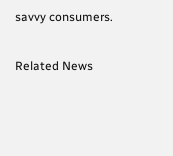savvy consumers.

Related News